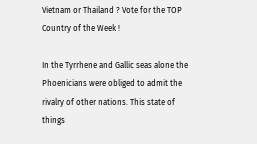Vietnam or Thailand ? Vote for the TOP Country of the Week !

In the Tyrrhene and Gallic seas alone the Phoenicians were obliged to admit the rivalry of other nations. This state of things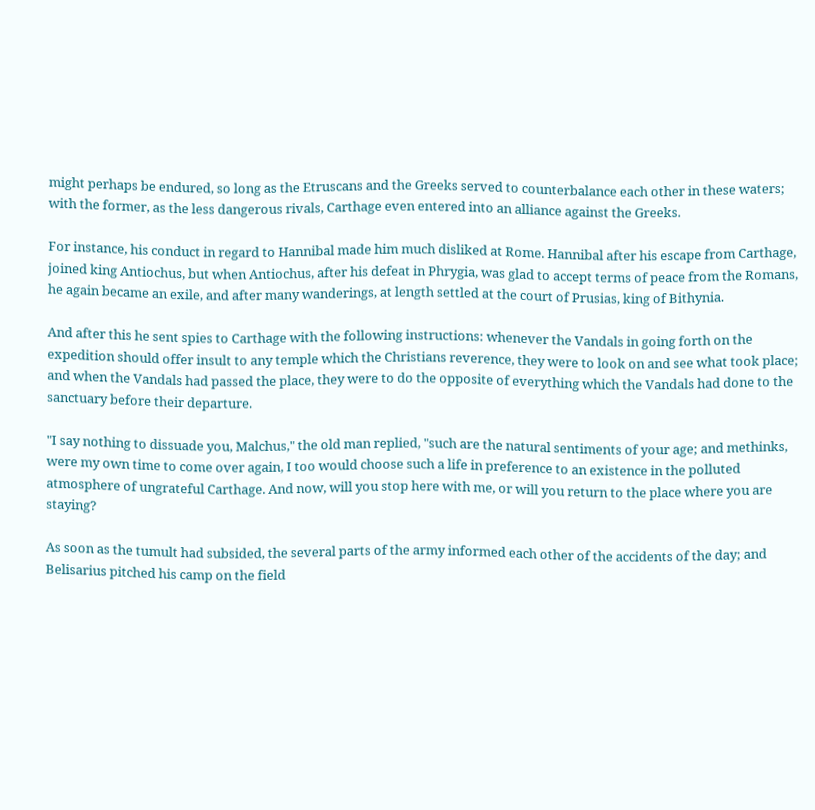might perhaps be endured, so long as the Etruscans and the Greeks served to counterbalance each other in these waters; with the former, as the less dangerous rivals, Carthage even entered into an alliance against the Greeks.

For instance, his conduct in regard to Hannibal made him much disliked at Rome. Hannibal after his escape from Carthage, joined king Antiochus, but when Antiochus, after his defeat in Phrygia, was glad to accept terms of peace from the Romans, he again became an exile, and after many wanderings, at length settled at the court of Prusias, king of Bithynia.

And after this he sent spies to Carthage with the following instructions: whenever the Vandals in going forth on the expedition should offer insult to any temple which the Christians reverence, they were to look on and see what took place; and when the Vandals had passed the place, they were to do the opposite of everything which the Vandals had done to the sanctuary before their departure.

"I say nothing to dissuade you, Malchus," the old man replied, "such are the natural sentiments of your age; and methinks, were my own time to come over again, I too would choose such a life in preference to an existence in the polluted atmosphere of ungrateful Carthage. And now, will you stop here with me, or will you return to the place where you are staying?

As soon as the tumult had subsided, the several parts of the army informed each other of the accidents of the day; and Belisarius pitched his camp on the field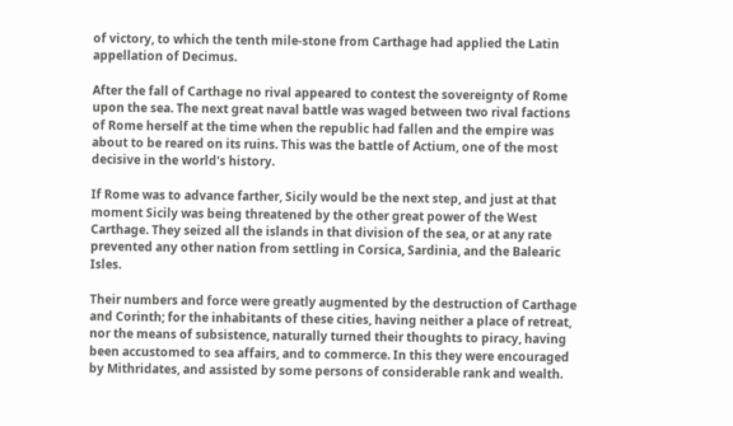of victory, to which the tenth mile-stone from Carthage had applied the Latin appellation of Decimus.

After the fall of Carthage no rival appeared to contest the sovereignty of Rome upon the sea. The next great naval battle was waged between two rival factions of Rome herself at the time when the republic had fallen and the empire was about to be reared on its ruins. This was the battle of Actium, one of the most decisive in the world's history.

If Rome was to advance farther, Sicily would be the next step, and just at that moment Sicily was being threatened by the other great power of the West Carthage. They seized all the islands in that division of the sea, or at any rate prevented any other nation from settling in Corsica, Sardinia, and the Balearic Isles.

Their numbers and force were greatly augmented by the destruction of Carthage and Corinth; for the inhabitants of these cities, having neither a place of retreat, nor the means of subsistence, naturally turned their thoughts to piracy, having been accustomed to sea affairs, and to commerce. In this they were encouraged by Mithridates, and assisted by some persons of considerable rank and wealth.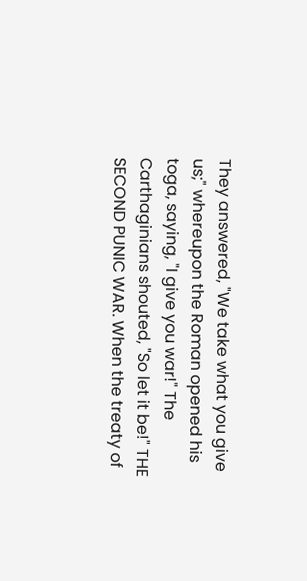They answered, "We take what you give us;" whereupon the Roman opened his toga, saying, "I give you war!" The Carthaginians shouted, "So let it be!" THE SECOND PUNIC WAR. When the treaty of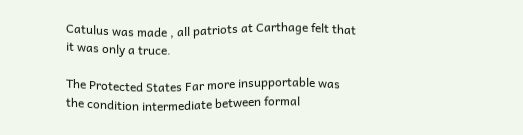Catulus was made , all patriots at Carthage felt that it was only a truce.

The Protected States Far more insupportable was the condition intermediate between formal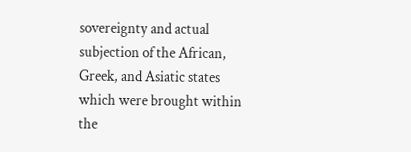sovereignty and actual subjection of the African, Greek, and Asiatic states which were brought within the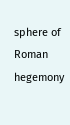sphere of Roman hegemony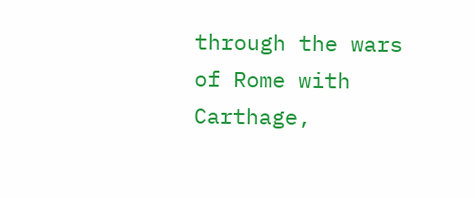through the wars of Rome with Carthage,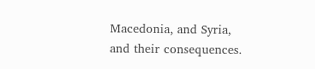Macedonia, and Syria, and their consequences.